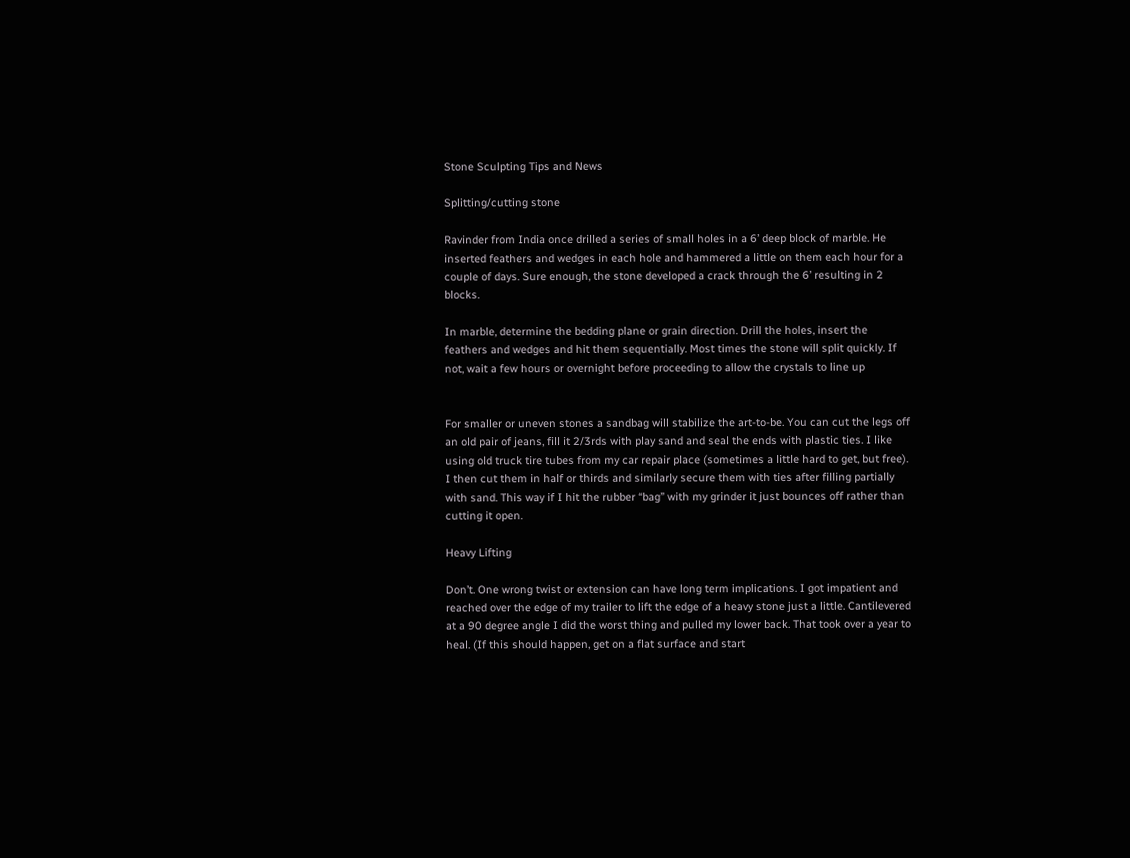Stone Sculpting Tips and News

Splitting/cutting stone

Ravinder from India once drilled a series of small holes in a 6’ deep block of marble. He inserted feathers and wedges in each hole and hammered a little on them each hour for a couple of days. Sure enough, the stone developed a crack through the 6’ resulting in 2 blocks.

In marble, determine the bedding plane or grain direction. Drill the holes, insert the feathers and wedges and hit them sequentially. Most times the stone will split quickly. If not, wait a few hours or overnight before proceeding to allow the crystals to line up


For smaller or uneven stones a sandbag will stabilize the art-to-be. You can cut the legs off an old pair of jeans, fill it 2/3rds with play sand and seal the ends with plastic ties. I like using old truck tire tubes from my car repair place (sometimes a little hard to get, but free). I then cut them in half or thirds and similarly secure them with ties after filling partially with sand. This way if I hit the rubber “bag” with my grinder it just bounces off rather than cutting it open.

Heavy Lifting

Don’t. One wrong twist or extension can have long term implications. I got impatient and reached over the edge of my trailer to lift the edge of a heavy stone just a little. Cantilevered at a 90 degree angle I did the worst thing and pulled my lower back. That took over a year to heal. (If this should happen, get on a flat surface and start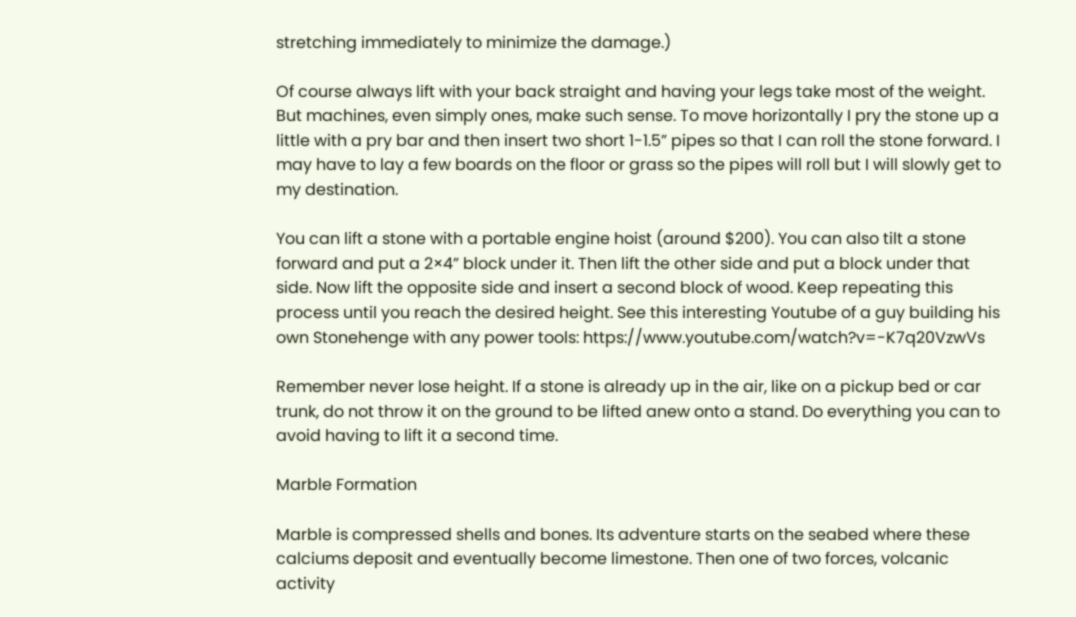stretching immediately to minimize the damage.)

Of course always lift with your back straight and having your legs take most of the weight. But machines, even simply ones, make such sense. To move horizontally I pry the stone up a little with a pry bar and then insert two short 1-1.5” pipes so that I can roll the stone forward. I may have to lay a few boards on the floor or grass so the pipes will roll but I will slowly get to my destination.

You can lift a stone with a portable engine hoist (around $200). You can also tilt a stone forward and put a 2×4” block under it. Then lift the other side and put a block under that side. Now lift the opposite side and insert a second block of wood. Keep repeating this process until you reach the desired height. See this interesting Youtube of a guy building his own Stonehenge with any power tools: https://www.youtube.com/watch?v=-K7q20VzwVs

Remember never lose height. If a stone is already up in the air, like on a pickup bed or car trunk, do not throw it on the ground to be lifted anew onto a stand. Do everything you can to avoid having to lift it a second time.

Marble Formation

Marble is compressed shells and bones. Its adventure starts on the seabed where these calciums deposit and eventually become limestone. Then one of two forces, volcanic activity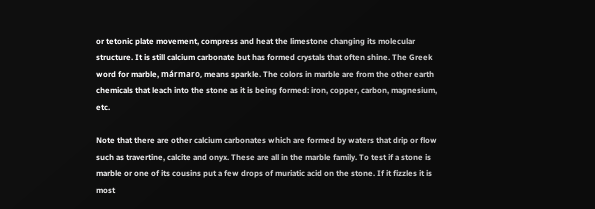or tetonic plate movement, compress and heat the limestone changing its molecular structure. It is still calcium carbonate but has formed crystals that often shine. The Greek word for marble, mármaro, means sparkle. The colors in marble are from the other earth chemicals that leach into the stone as it is being formed: iron, copper, carbon, magnesium, etc.

Note that there are other calcium carbonates which are formed by waters that drip or flow such as travertine, calcite and onyx. These are all in the marble family. To test if a stone is marble or one of its cousins put a few drops of muriatic acid on the stone. If it fizzles it is most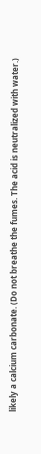likely a calcium carbonate. (Do not breathe the fumes. The acid is neutralized with water.)